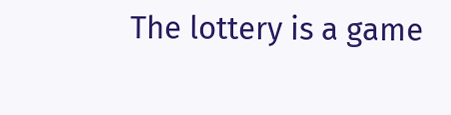The lottery is a game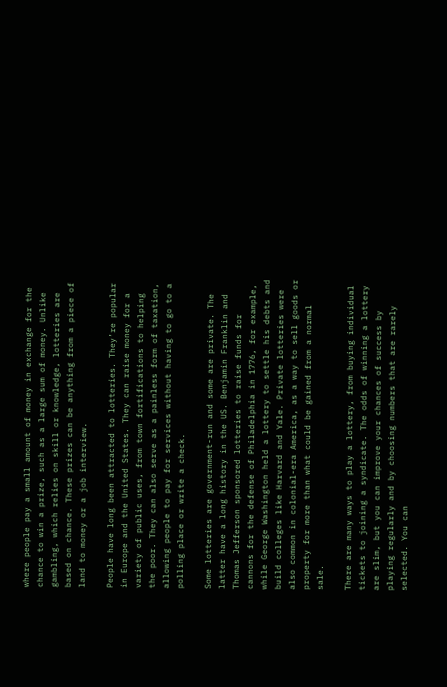where people pay a small amount of money in exchange for the chance to win a prize, such as a large sum of money. Unlike gambling, which relies on skill or knowledge, lotteries are based on chance. These prizes can be anything from a piece of land to money or a job interview.

People have long been attracted to lotteries. They’re popular in Europe and the United States. They can raise money for a variety of public uses, from town fortifications to helping the poor. They can also serve as a painless form of taxation, allowing people to pay for services without having to go to a polling place or write a check.

Some lotteries are government-run and some are private. The latter have a long history in the US. Benjamin Franklin and Thomas Jefferson sponsored lotteries to raise funds for cannons for the defense of Philadelphia in 1776, for example, while George Washington held a lottery to settle his debts and build colleges like Harvard and Yale. Private lotteries were also common in colonial-era America, as a way to sell goods or property for more than what could be gained from a normal sale.

There are many ways to play a lottery, from buying individual tickets to joining a syndicate. The odds of winning a lottery are slim, but you can improve your chances of success by playing regularly and by choosing numbers that are rarely selected. You can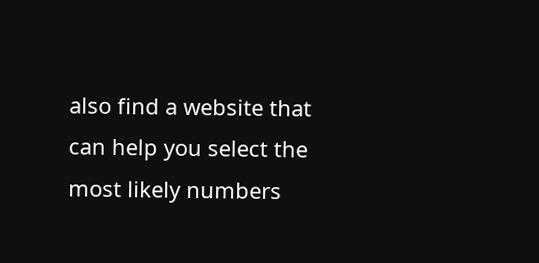also find a website that can help you select the most likely numbers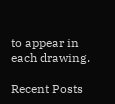to appear in each drawing.

Recent Posts